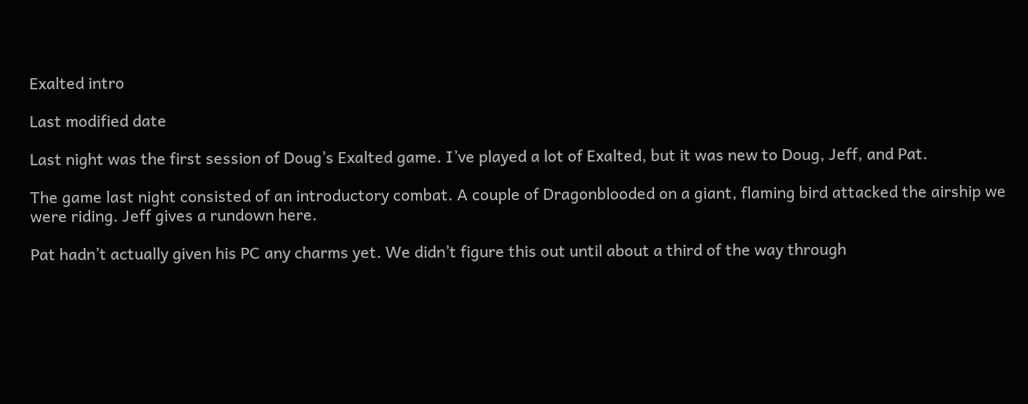Exalted intro

Last modified date

Last night was the first session of Doug’s Exalted game. I’ve played a lot of Exalted, but it was new to Doug, Jeff, and Pat.

The game last night consisted of an introductory combat. A couple of Dragonblooded on a giant, flaming bird attacked the airship we were riding. Jeff gives a rundown here.

Pat hadn’t actually given his PC any charms yet. We didn’t figure this out until about a third of the way through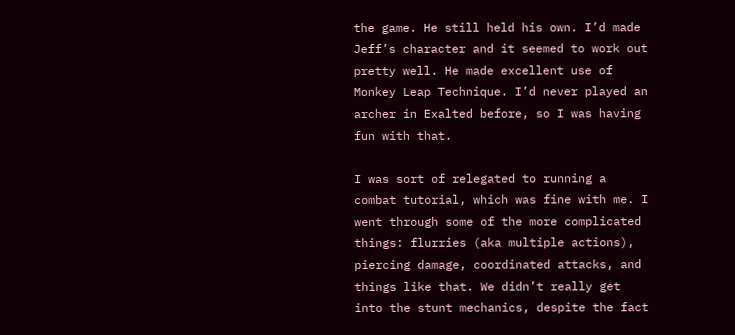the game. He still held his own. I’d made Jeff’s character and it seemed to work out pretty well. He made excellent use of Monkey Leap Technique. I’d never played an archer in Exalted before, so I was having fun with that.

I was sort of relegated to running a combat tutorial, which was fine with me. I went through some of the more complicated things: flurries (aka multiple actions), piercing damage, coordinated attacks, and things like that. We didn’t really get into the stunt mechanics, despite the fact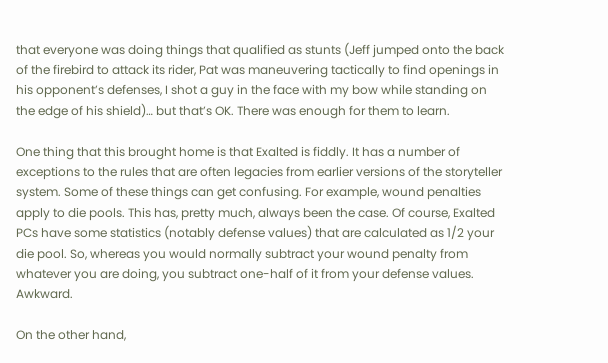that everyone was doing things that qualified as stunts (Jeff jumped onto the back of the firebird to attack its rider, Pat was maneuvering tactically to find openings in his opponent’s defenses, I shot a guy in the face with my bow while standing on the edge of his shield)… but that’s OK. There was enough for them to learn.

One thing that this brought home is that Exalted is fiddly. It has a number of exceptions to the rules that are often legacies from earlier versions of the storyteller system. Some of these things can get confusing. For example, wound penalties apply to die pools. This has, pretty much, always been the case. Of course, Exalted PCs have some statistics (notably defense values) that are calculated as 1/2 your die pool. So, whereas you would normally subtract your wound penalty from whatever you are doing, you subtract one-half of it from your defense values. Awkward.

On the other hand,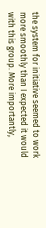the system for initiative seemed to work more smoothly than I expected it would with this group. More importantly,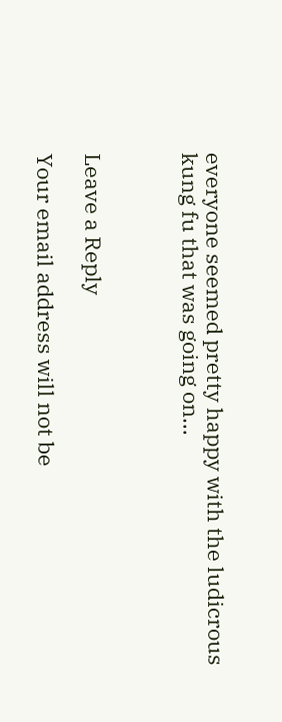everyone seemed pretty happy with the ludicrous kung fu that was going on…



Leave a Reply

Your email address will not be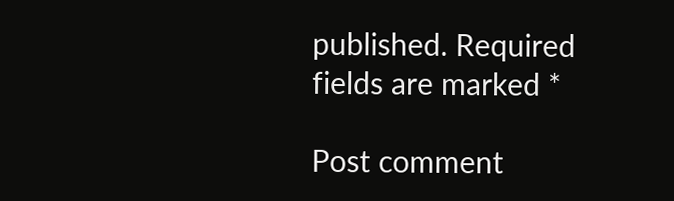published. Required fields are marked *

Post comment